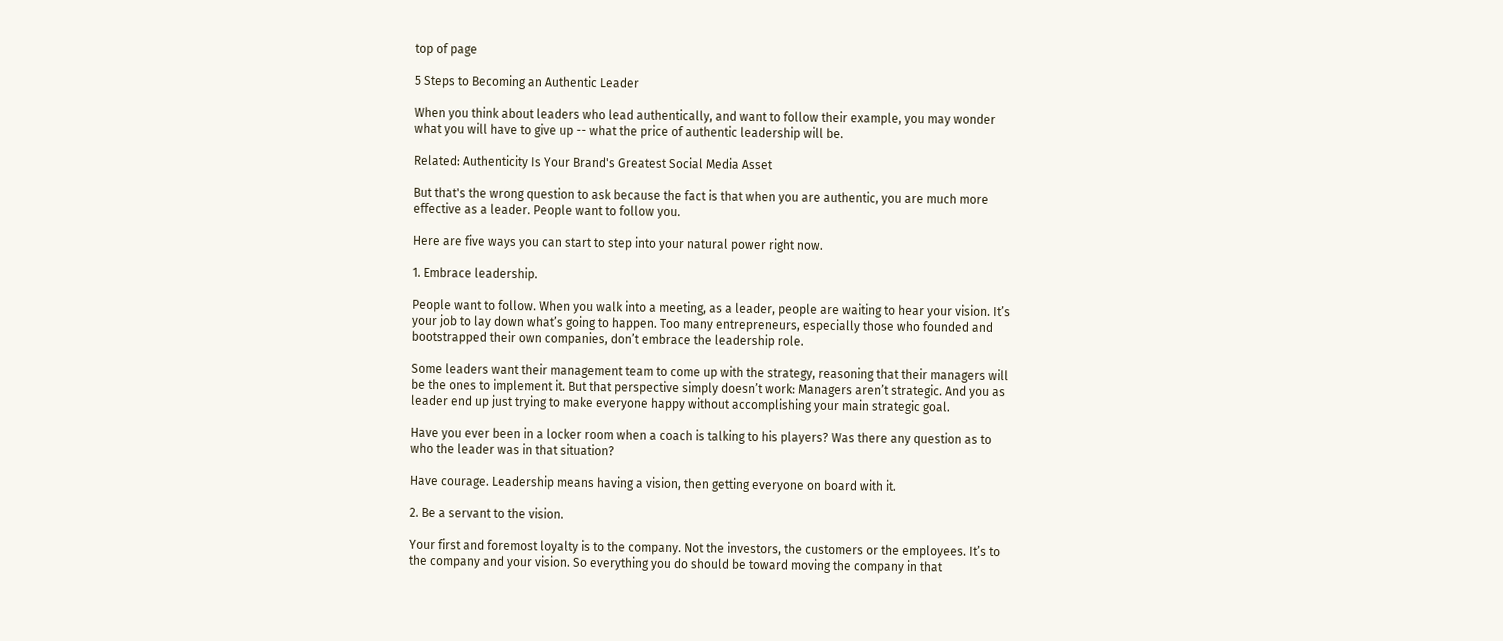top of page

5 Steps to Becoming an Authentic Leader

When you think about leaders who lead authentically, and want to follow their example, you may wonder what you will have to give up -- what the price of authentic leadership will be.

Related: Authenticity Is Your Brand's Greatest Social Media Asset

But that's the wrong question to ask because the fact is that when you are authentic, you are much more effective as a leader. People want to follow you.

Here are five ways you can start to step into your natural power right now.

1. Embrace leadership.

People want to follow. When you walk into a meeting, as a leader, people are waiting to hear your vision. It’s your job to lay down what’s going to happen. Too many entrepreneurs, especially those who founded and bootstrapped their own companies, don’t embrace the leadership role.

Some leaders want their management team to come up with the strategy, reasoning that their managers will be the ones to implement it. But that perspective simply doesn’t work: Managers aren’t strategic. And you as leader end up just trying to make everyone happy without accomplishing your main strategic goal.

Have you ever been in a locker room when a coach is talking to his players? Was there any question as to who the leader was in that situation?

Have courage. Leadership means having a vision, then getting everyone on board with it.

2. Be a servant to the vision.

Your first and foremost loyalty is to the company. Not the investors, the customers or the employees. It’s to the company and your vision. So everything you do should be toward moving the company in that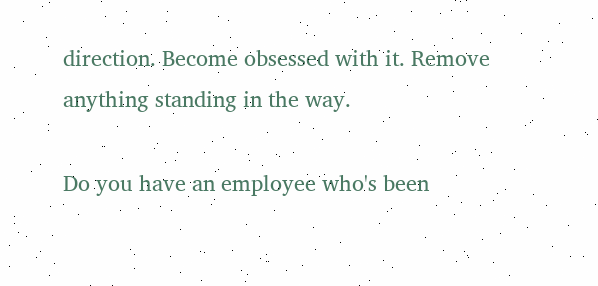direction. Become obsessed with it. Remove anything standing in the way.

Do you have an employee who's been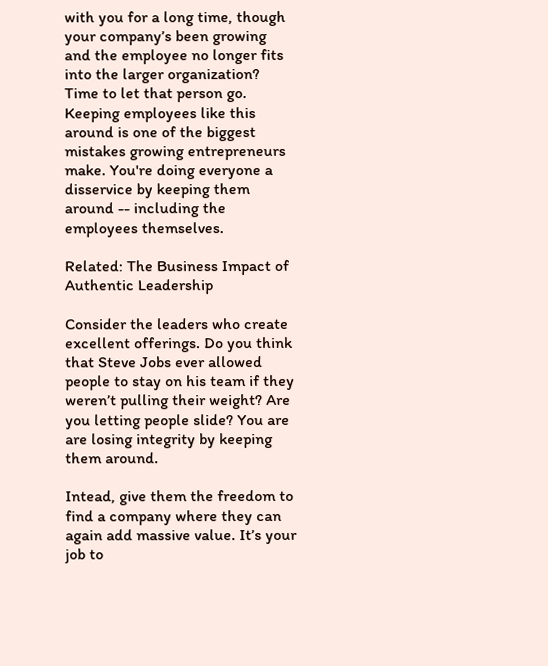with you for a long time, though your company’s been growing and the employee no longer fits into the larger organization? Time to let that person go. Keeping employees like this around is one of the biggest mistakes growing entrepreneurs make. You're doing everyone a disservice by keeping them around -- including the employees themselves.

Related: The Business Impact of Authentic Leadership

Consider the leaders who create excellent offerings. Do you think that Steve Jobs ever allowed people to stay on his team if they weren’t pulling their weight? Are you letting people slide? You are are losing integrity by keeping them around.

Intead, give them the freedom to find a company where they can again add massive value. It’s your job to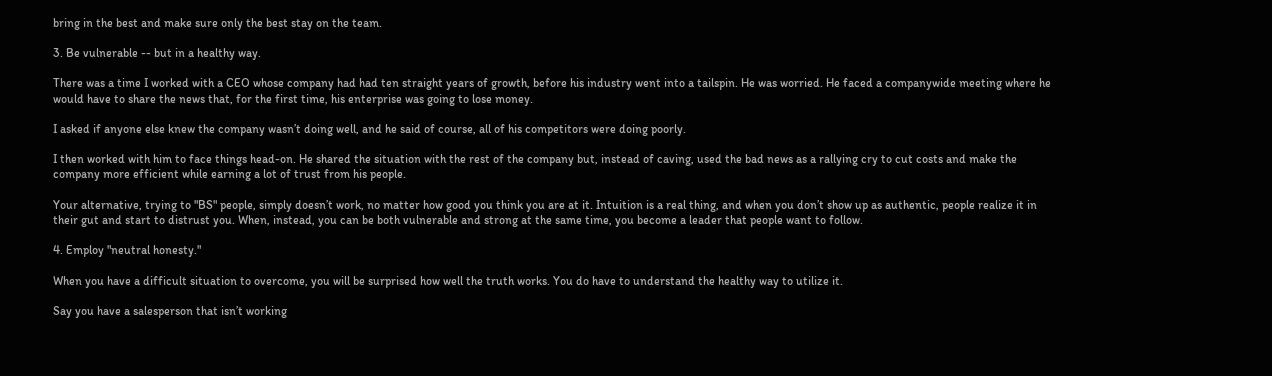bring in the best and make sure only the best stay on the team.

3. Be vulnerable -- but in a healthy way.

There was a time I worked with a CEO whose company had had ten straight years of growth, before his industry went into a tailspin. He was worried. He faced a companywide meeting where he would have to share the news that, for the first time, his enterprise was going to lose money.

I asked if anyone else knew the company wasn’t doing well, and he said of course, all of his competitors were doing poorly.

I then worked with him to face things head-on. He shared the situation with the rest of the company but, instead of caving, used the bad news as a rallying cry to cut costs and make the company more efficient while earning a lot of trust from his people.

Your alternative, trying to "BS" people, simply doesn’t work, no matter how good you think you are at it. Intuition is a real thing, and when you don’t show up as authentic, people realize it in their gut and start to distrust you. When, instead, you can be both vulnerable and strong at the same time, you become a leader that people want to follow.

4. Employ "neutral honesty."

When you have a difficult situation to overcome, you will be surprised how well the truth works. You do have to understand the healthy way to utilize it.

Say you have a salesperson that isn’t working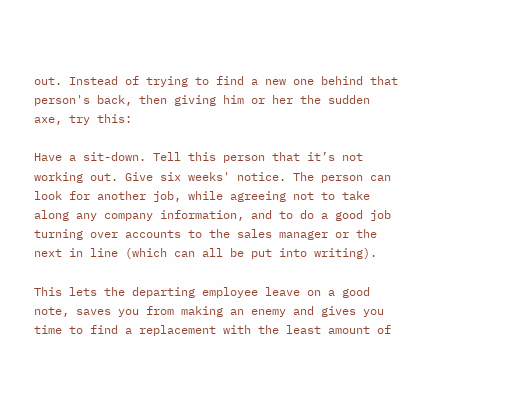out. Instead of trying to find a new one behind that person's back, then giving him or her the sudden axe, try this:

Have a sit-down. Tell this person that it’s not working out. Give six weeks' notice. The person can look for another job, while agreeing not to take along any company information, and to do a good job turning over accounts to the sales manager or the next in line (which can all be put into writing).

This lets the departing employee leave on a good note, saves you from making an enemy and gives you time to find a replacement with the least amount of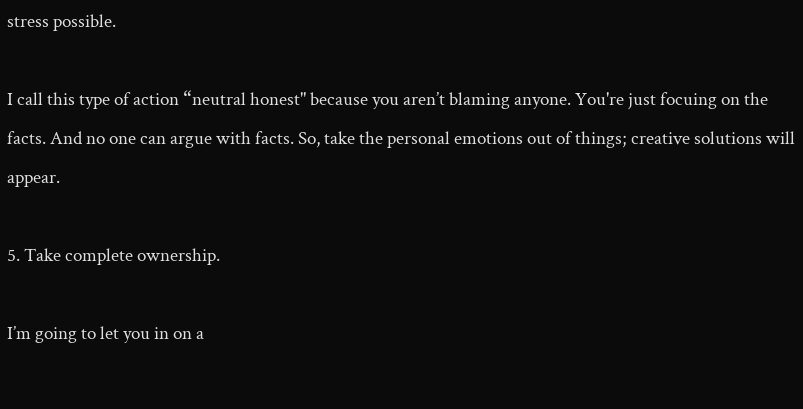stress possible.

I call this type of action “neutral honest" because you aren’t blaming anyone. You're just focuing on the facts. And no one can argue with facts. So, take the personal emotions out of things; creative solutions will appear.

5. Take complete ownership.

I’m going to let you in on a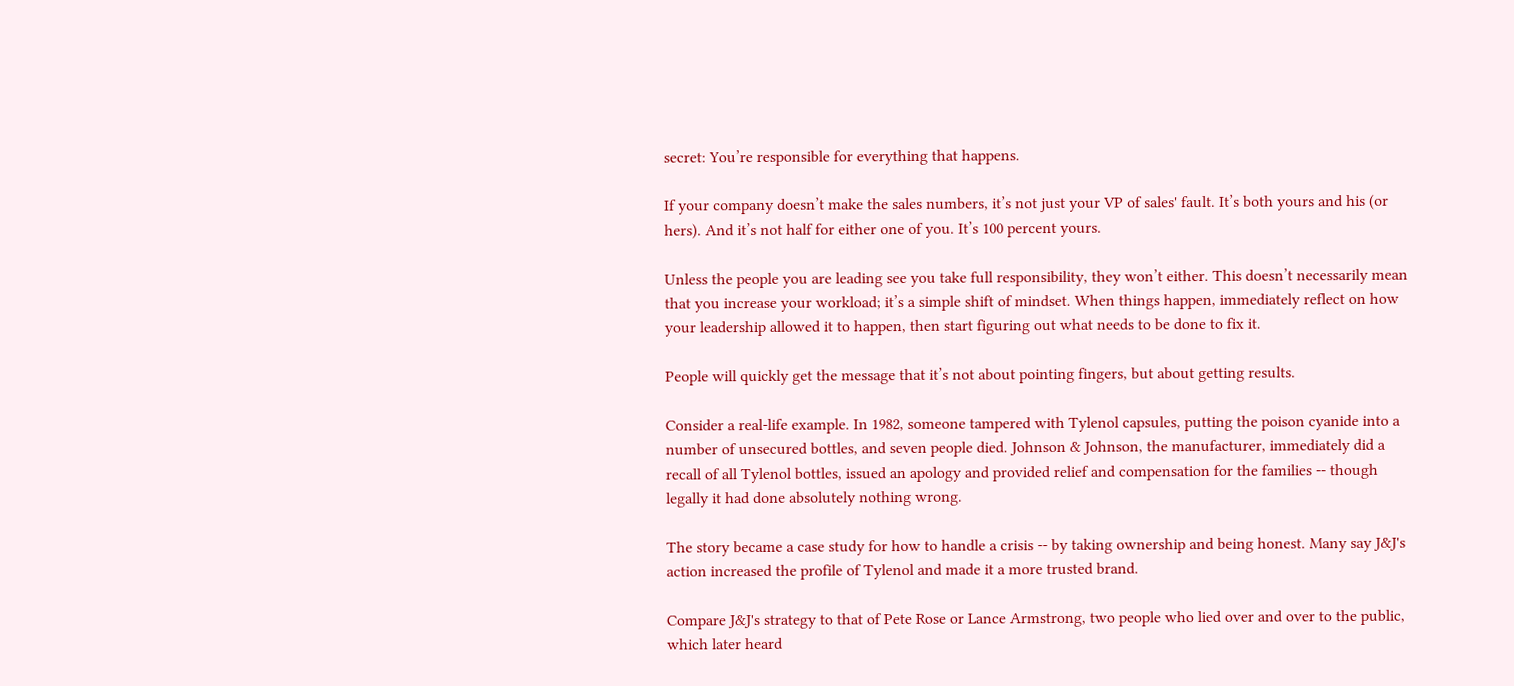secret: You’re responsible for everything that happens.

If your company doesn’t make the sales numbers, it’s not just your VP of sales' fault. It’s both yours and his (or hers). And it’s not half for either one of you. It’s 100 percent yours.

Unless the people you are leading see you take full responsibility, they won’t either. This doesn’t necessarily mean that you increase your workload; it’s a simple shift of mindset. When things happen, immediately reflect on how your leadership allowed it to happen, then start figuring out what needs to be done to fix it.

People will quickly get the message that it’s not about pointing fingers, but about getting results.

Consider a real-life example. In 1982, someone tampered with Tylenol capsules, putting the poison cyanide into a number of unsecured bottles, and seven people died. Johnson & Johnson, the manufacturer, immediately did a recall of all Tylenol bottles, issued an apology and provided relief and compensation for the families -- though legally it had done absolutely nothing wrong.

The story became a case study for how to handle a crisis -- by taking ownership and being honest. Many say J&J's action increased the profile of Tylenol and made it a more trusted brand.

Compare J&J's strategy to that of Pete Rose or Lance Armstrong, two people who lied over and over to the public, which later heard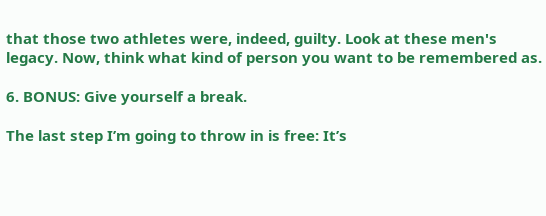that those two athletes were, indeed, guilty. Look at these men's legacy. Now, think what kind of person you want to be remembered as.

6. BONUS: Give yourself a break.

The last step I’m going to throw in is free: It’s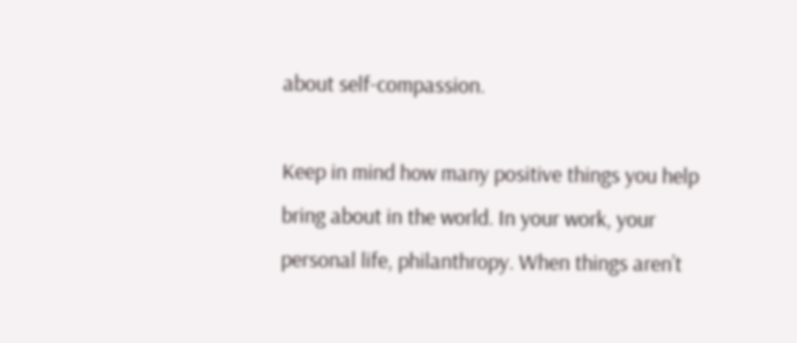about self-compassion.

Keep in mind how many positive things you help bring about in the world. In your work, your personal life, philanthropy. When things aren’t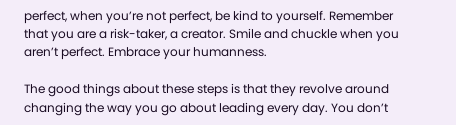perfect, when you’re not perfect, be kind to yourself. Remember that you are a risk-taker, a creator. Smile and chuckle when you aren’t perfect. Embrace your humanness.

The good things about these steps is that they revolve around changing the way you go about leading every day. You don’t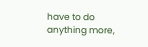have to do anything more,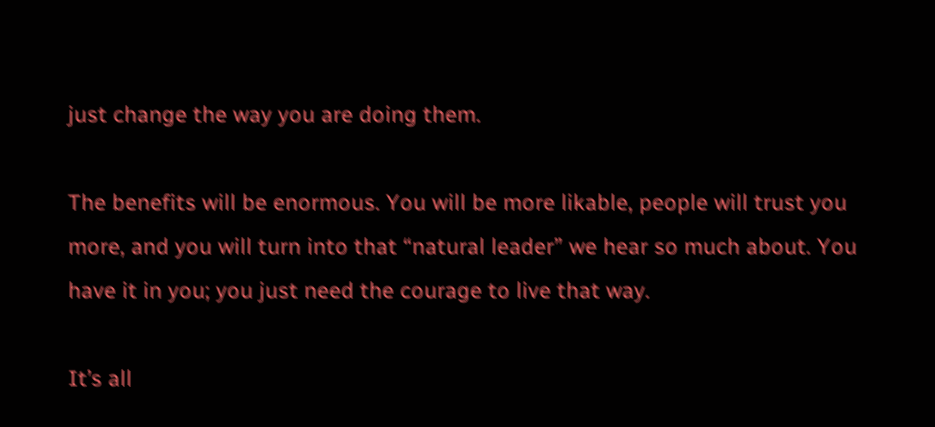just change the way you are doing them.

The benefits will be enormous. You will be more likable, people will trust you more, and you will turn into that “natural leader” we hear so much about. You have it in you; you just need the courage to live that way.

It’s all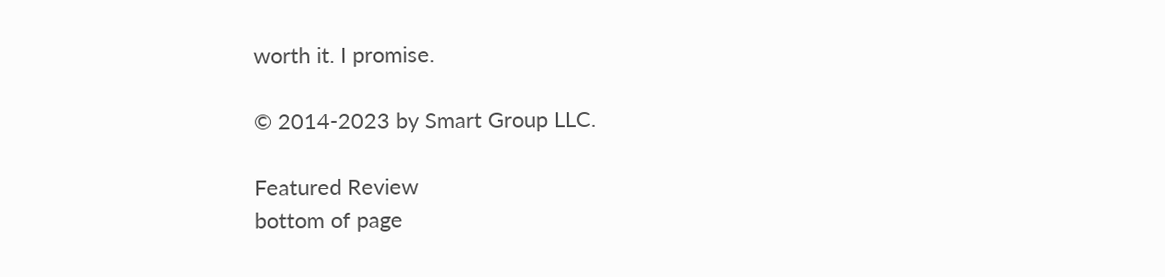worth it. I promise.

© 2014-2023 by Smart Group LLC.

Featured Review
bottom of page